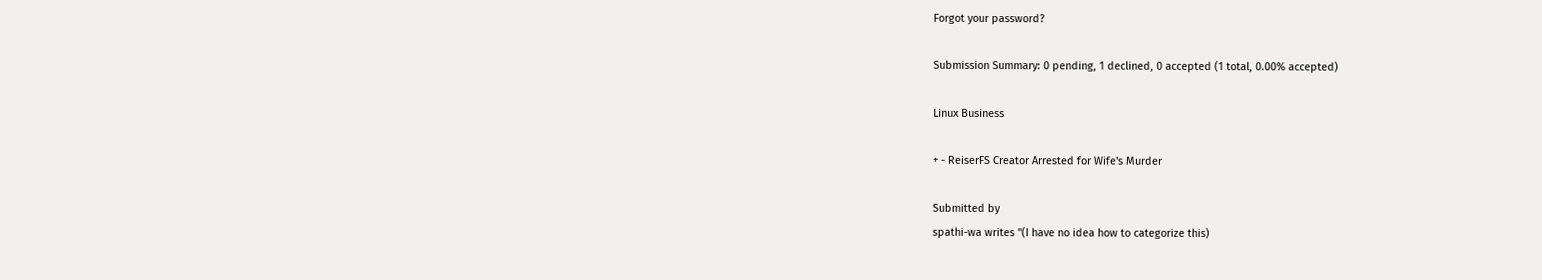Forgot your password?

Submission Summary: 0 pending, 1 declined, 0 accepted (1 total, 0.00% accepted)

Linux Business

+ - ReiserFS Creator Arrested for Wife's Murder

Submitted by
spathi-wa writes "(I have no idea how to categorize this)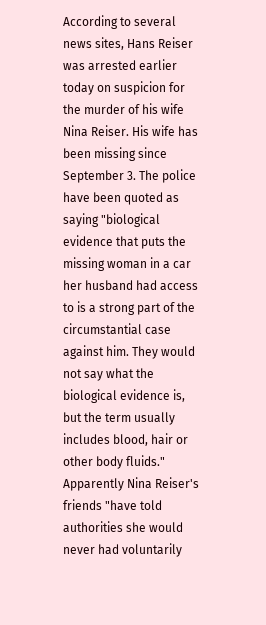According to several news sites, Hans Reiser was arrested earlier today on suspicion for the murder of his wife Nina Reiser. His wife has been missing since September 3. The police have been quoted as saying "biological evidence that puts the missing woman in a car her husband had access to is a strong part of the circumstantial case against him. They would not say what the biological evidence is, but the term usually includes blood, hair or other body fluids." Apparently Nina Reiser's friends "have told authorities she would never had voluntarily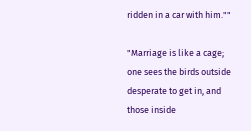ridden in a car with him.""

"Marriage is like a cage; one sees the birds outside desperate to get in, and those inside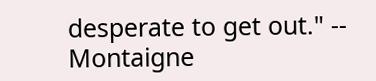desperate to get out." -- Montaigne